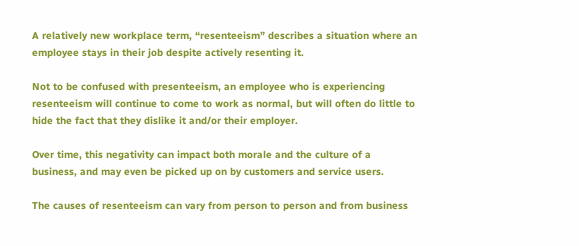A relatively new workplace term, “resenteeism” describes a situation where an employee stays in their job despite actively resenting it.

Not to be confused with presenteeism, an employee who is experiencing resenteeism will continue to come to work as normal, but will often do little to hide the fact that they dislike it and/or their employer.

Over time, this negativity can impact both morale and the culture of a business, and may even be picked up on by customers and service users.

The causes of resenteeism can vary from person to person and from business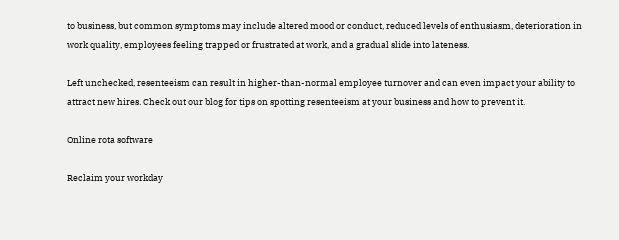to business, but common symptoms may include altered mood or conduct, reduced levels of enthusiasm, deterioration in work quality, employees feeling trapped or frustrated at work, and a gradual slide into lateness.

Left unchecked, resenteeism can result in higher-than-normal employee turnover and can even impact your ability to attract new hires. Check out our blog for tips on spotting resenteeism at your business and how to prevent it.

Online rota software

Reclaim your workday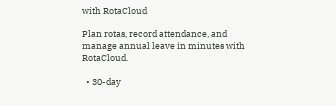with RotaCloud

Plan rotas, record attendance, and manage annual leave in minutes with RotaCloud.

  • 30-day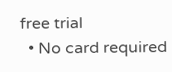free trial
  • No card required